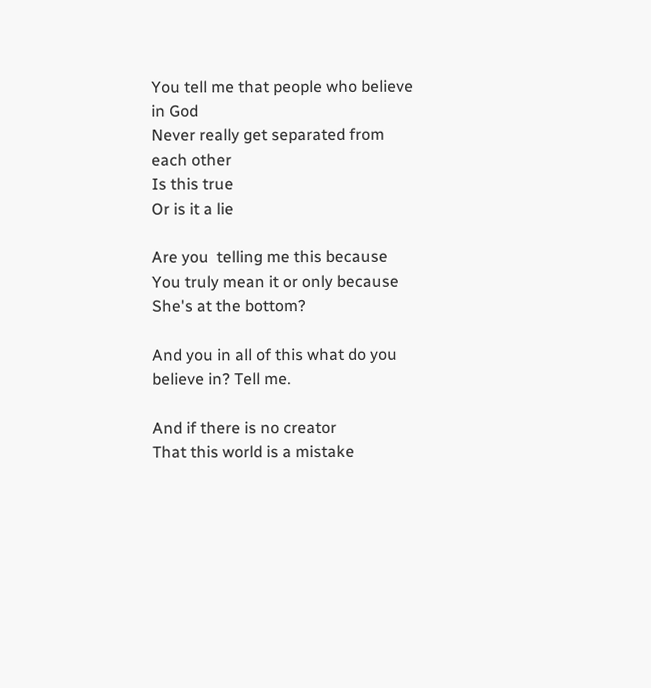You tell me that people who believe in God
Never really get separated from each other
Is this true
Or is it a lie

Are you  telling me this because
You truly mean it or only because
She's at the bottom?

And you in all of this what do you believe in? Tell me.

And if there is no creator
That this world is a mistake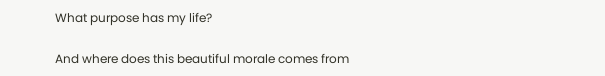What purpose has my life?

And where does this beautiful morale comes from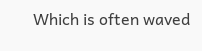Which is often waved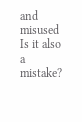and misused
Is it also a mistake?